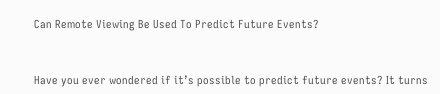Can Remote Viewing Be Used To Predict Future Events?



Have you ever wondered if it’s possible to predict future events? It turns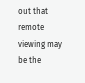out that remote viewing may be the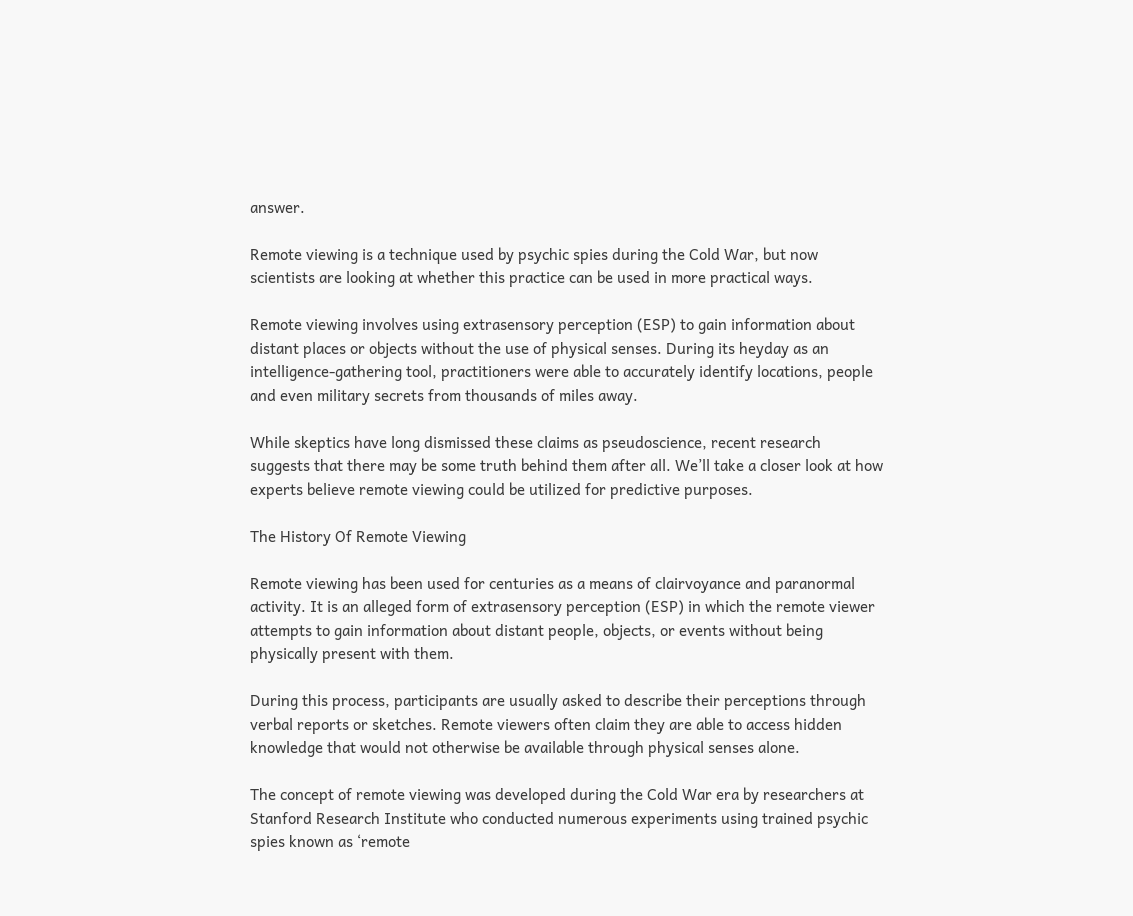answer.

Remote viewing is a technique used by psychic spies during the Cold War, but now scientists are looking at whether this practice can be used in more practical ways.

Remote viewing involves using extrasensory perception (ESP) to gain information about distant places or objects without the use of physical senses. During its heyday as an intelligence-gathering tool, practitioners were able to accurately identify locations, people and even military secrets from thousands of miles away.

While skeptics have long dismissed these claims as pseudoscience, recent research suggests that there may be some truth behind them after all. We’ll take a closer look at how experts believe remote viewing could be utilized for predictive purposes.

The History Of Remote Viewing

Remote viewing has been used for centuries as a means of clairvoyance and paranormal activity. It is an alleged form of extrasensory perception (ESP) in which the remote viewer attempts to gain information about distant people, objects, or events without being physically present with them.

During this process, participants are usually asked to describe their perceptions through verbal reports or sketches. Remote viewers often claim they are able to access hidden knowledge that would not otherwise be available through physical senses alone.

The concept of remote viewing was developed during the Cold War era by researchers at Stanford Research Institute who conducted numerous experiments using trained psychic spies known as ‘remote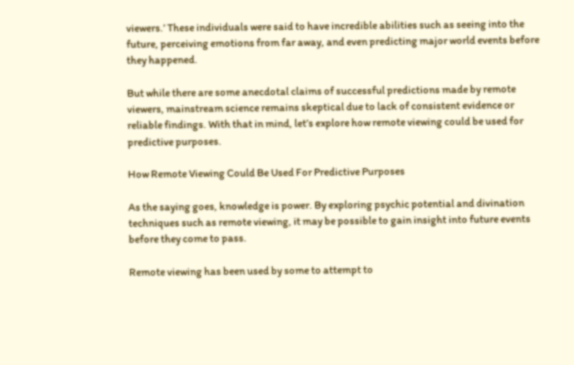viewers.’ These individuals were said to have incredible abilities such as seeing into the future, perceiving emotions from far away, and even predicting major world events before they happened.

But while there are some anecdotal claims of successful predictions made by remote viewers, mainstream science remains skeptical due to lack of consistent evidence or reliable findings. With that in mind, let’s explore how remote viewing could be used for predictive purposes.

How Remote Viewing Could Be Used For Predictive Purposes

As the saying goes, knowledge is power. By exploring psychic potential and divination techniques such as remote viewing, it may be possible to gain insight into future events before they come to pass.

Remote viewing has been used by some to attempt to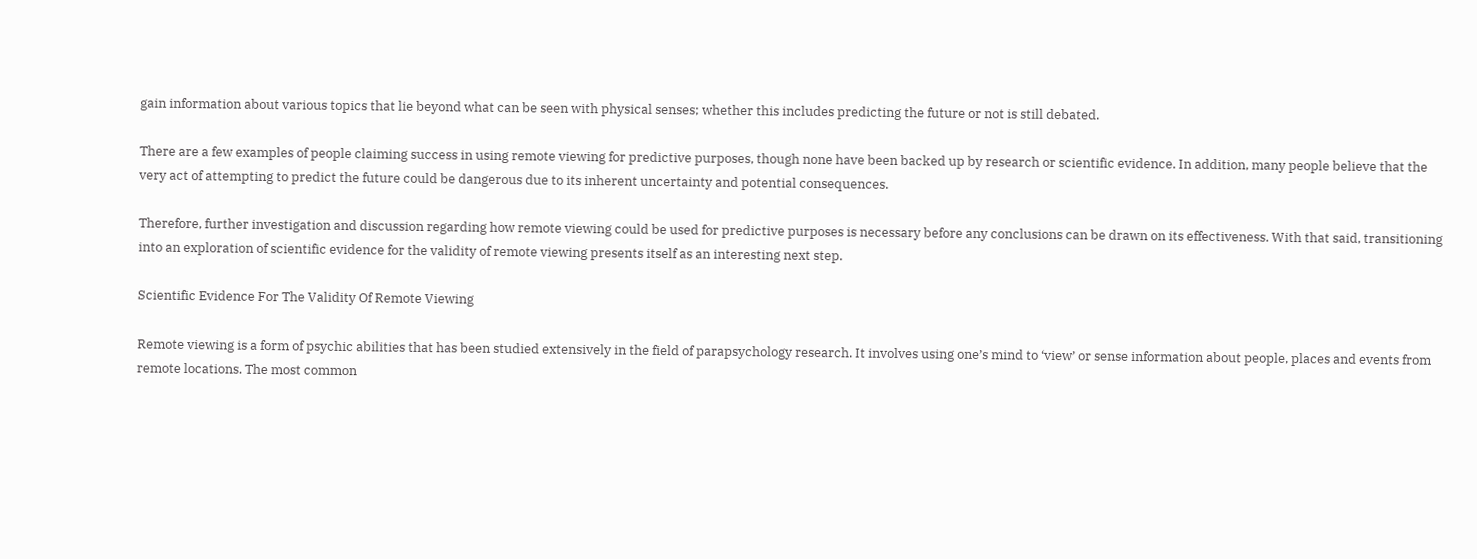gain information about various topics that lie beyond what can be seen with physical senses; whether this includes predicting the future or not is still debated.

There are a few examples of people claiming success in using remote viewing for predictive purposes, though none have been backed up by research or scientific evidence. In addition, many people believe that the very act of attempting to predict the future could be dangerous due to its inherent uncertainty and potential consequences.

Therefore, further investigation and discussion regarding how remote viewing could be used for predictive purposes is necessary before any conclusions can be drawn on its effectiveness. With that said, transitioning into an exploration of scientific evidence for the validity of remote viewing presents itself as an interesting next step.

Scientific Evidence For The Validity Of Remote Viewing

Remote viewing is a form of psychic abilities that has been studied extensively in the field of parapsychology research. It involves using one’s mind to ‘view’ or sense information about people, places and events from remote locations. The most common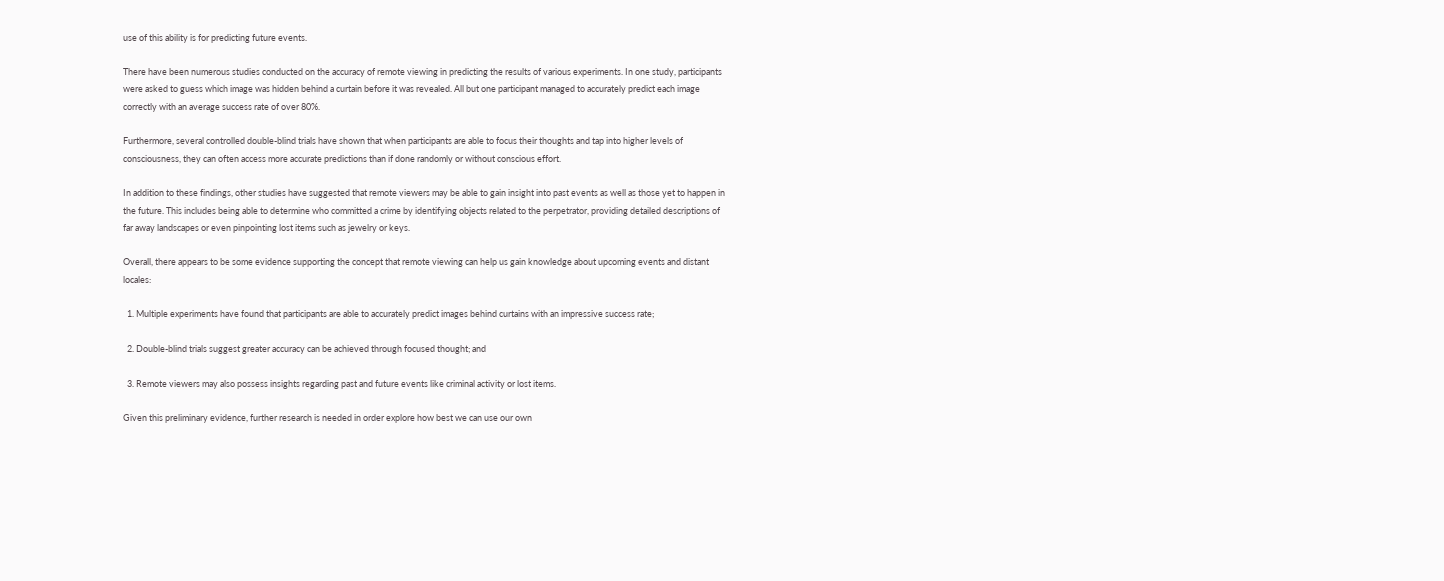use of this ability is for predicting future events.

There have been numerous studies conducted on the accuracy of remote viewing in predicting the results of various experiments. In one study, participants were asked to guess which image was hidden behind a curtain before it was revealed. All but one participant managed to accurately predict each image correctly with an average success rate of over 80%.

Furthermore, several controlled double-blind trials have shown that when participants are able to focus their thoughts and tap into higher levels of consciousness, they can often access more accurate predictions than if done randomly or without conscious effort.

In addition to these findings, other studies have suggested that remote viewers may be able to gain insight into past events as well as those yet to happen in the future. This includes being able to determine who committed a crime by identifying objects related to the perpetrator, providing detailed descriptions of far away landscapes or even pinpointing lost items such as jewelry or keys.

Overall, there appears to be some evidence supporting the concept that remote viewing can help us gain knowledge about upcoming events and distant locales:

  1. Multiple experiments have found that participants are able to accurately predict images behind curtains with an impressive success rate;

  2. Double-blind trials suggest greater accuracy can be achieved through focused thought; and

  3. Remote viewers may also possess insights regarding past and future events like criminal activity or lost items.

Given this preliminary evidence, further research is needed in order explore how best we can use our own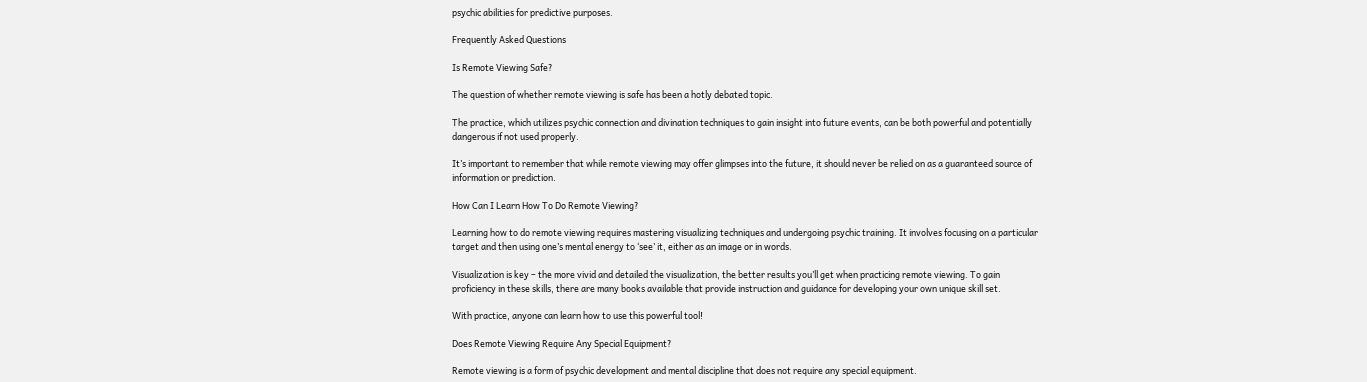psychic abilities for predictive purposes.

Frequently Asked Questions

Is Remote Viewing Safe?

The question of whether remote viewing is safe has been a hotly debated topic.

The practice, which utilizes psychic connection and divination techniques to gain insight into future events, can be both powerful and potentially dangerous if not used properly.

It’s important to remember that while remote viewing may offer glimpses into the future, it should never be relied on as a guaranteed source of information or prediction.

How Can I Learn How To Do Remote Viewing?

Learning how to do remote viewing requires mastering visualizing techniques and undergoing psychic training. It involves focusing on a particular target and then using one’s mental energy to ‘see’ it, either as an image or in words.

Visualization is key – the more vivid and detailed the visualization, the better results you’ll get when practicing remote viewing. To gain proficiency in these skills, there are many books available that provide instruction and guidance for developing your own unique skill set.

With practice, anyone can learn how to use this powerful tool!

Does Remote Viewing Require Any Special Equipment?

Remote viewing is a form of psychic development and mental discipline that does not require any special equipment.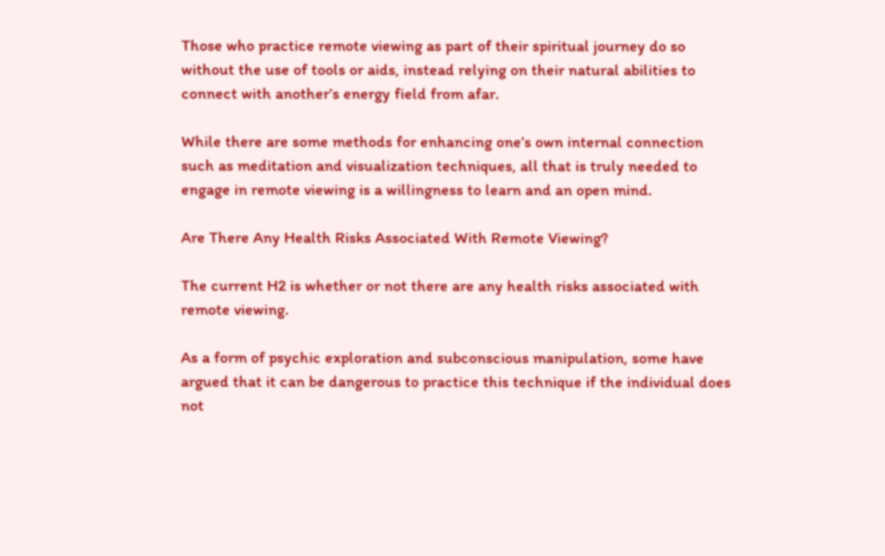Those who practice remote viewing as part of their spiritual journey do so without the use of tools or aids, instead relying on their natural abilities to connect with another’s energy field from afar.

While there are some methods for enhancing one’s own internal connection such as meditation and visualization techniques, all that is truly needed to engage in remote viewing is a willingness to learn and an open mind.

Are There Any Health Risks Associated With Remote Viewing?

The current H2 is whether or not there are any health risks associated with remote viewing.

As a form of psychic exploration and subconscious manipulation, some have argued that it can be dangerous to practice this technique if the individual does not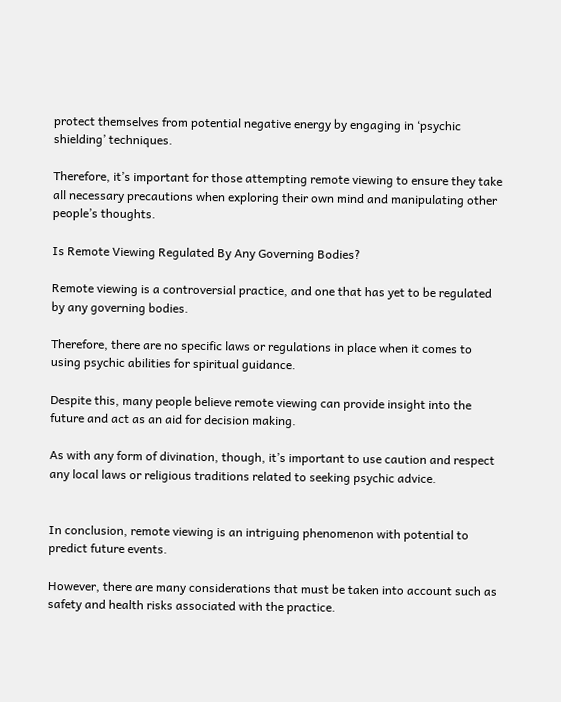protect themselves from potential negative energy by engaging in ‘psychic shielding’ techniques.

Therefore, it’s important for those attempting remote viewing to ensure they take all necessary precautions when exploring their own mind and manipulating other people’s thoughts.

Is Remote Viewing Regulated By Any Governing Bodies?

Remote viewing is a controversial practice, and one that has yet to be regulated by any governing bodies.

Therefore, there are no specific laws or regulations in place when it comes to using psychic abilities for spiritual guidance.

Despite this, many people believe remote viewing can provide insight into the future and act as an aid for decision making.

As with any form of divination, though, it’s important to use caution and respect any local laws or religious traditions related to seeking psychic advice.


In conclusion, remote viewing is an intriguing phenomenon with potential to predict future events.

However, there are many considerations that must be taken into account such as safety and health risks associated with the practice.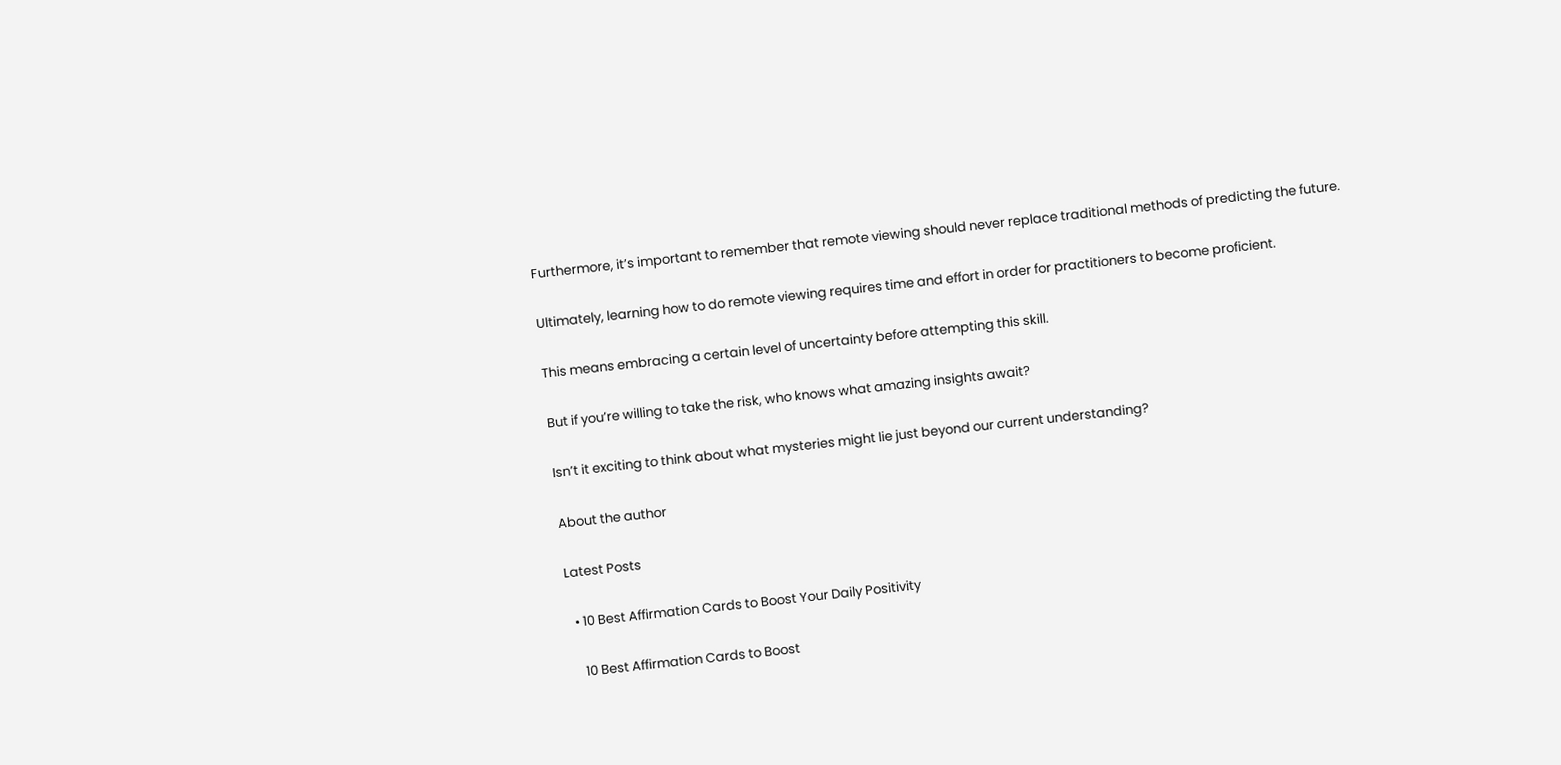Furthermore, it’s important to remember that remote viewing should never replace traditional methods of predicting the future.

Ultimately, learning how to do remote viewing requires time and effort in order for practitioners to become proficient.

This means embracing a certain level of uncertainty before attempting this skill.

But if you’re willing to take the risk, who knows what amazing insights await?

Isn’t it exciting to think about what mysteries might lie just beyond our current understanding?

About the author

Latest Posts

  • 10 Best Affirmation Cards to Boost Your Daily Positivity

    10 Best Affirmation Cards to Boost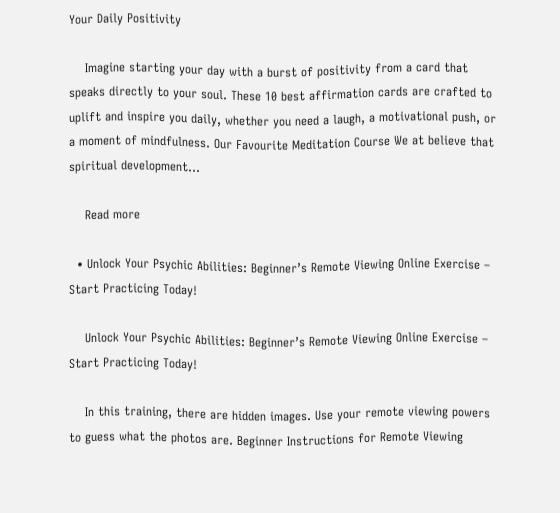Your Daily Positivity

    Imagine starting your day with a burst of positivity from a card that speaks directly to your soul. These 10 best affirmation cards are crafted to uplift and inspire you daily, whether you need a laugh, a motivational push, or a moment of mindfulness. Our Favourite Meditation Course We at believe that spiritual development…

    Read more

  • Unlock Your Psychic Abilities: Beginner’s Remote Viewing Online Exercise – Start Practicing Today!

    Unlock Your Psychic Abilities: Beginner’s Remote Viewing Online Exercise – Start Practicing Today!

    In this training, there are hidden images. Use your remote viewing powers to guess what the photos are. Beginner Instructions for Remote Viewing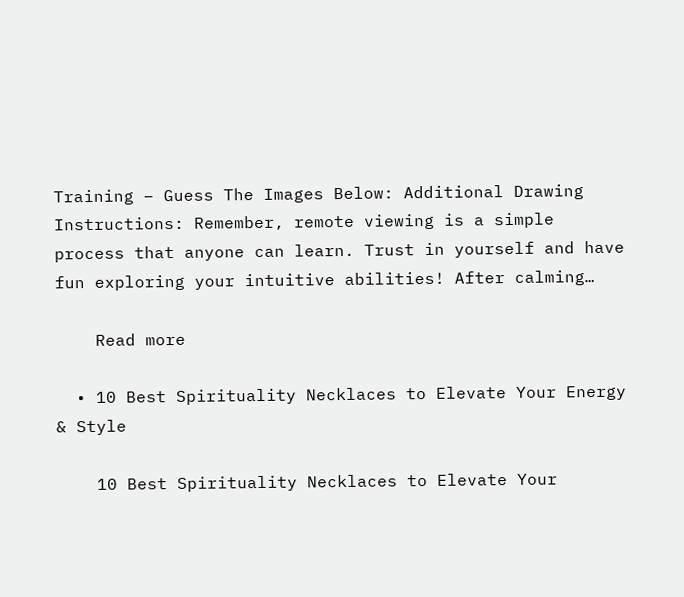Training – Guess The Images Below: Additional Drawing Instructions: Remember, remote viewing is a simple process that anyone can learn. Trust in yourself and have fun exploring your intuitive abilities! After calming…

    Read more

  • 10 Best Spirituality Necklaces to Elevate Your Energy & Style

    10 Best Spirituality Necklaces to Elevate Your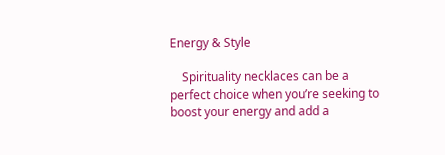Energy & Style

    Spirituality necklaces can be a perfect choice when you’re seeking to boost your energy and add a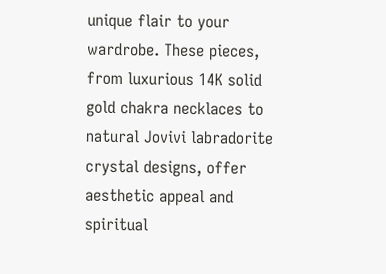unique flair to your wardrobe. These pieces, from luxurious 14K solid gold chakra necklaces to natural Jovivi labradorite crystal designs, offer aesthetic appeal and spiritual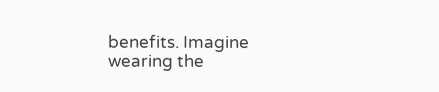benefits. Imagine wearing the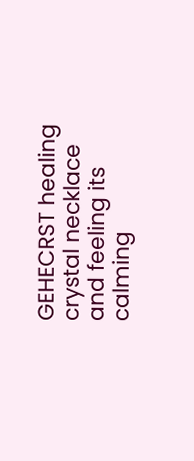GEHECRST healing crystal necklace and feeling its calming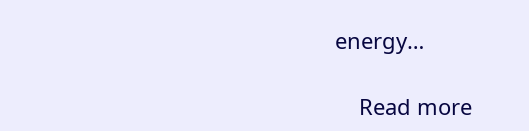energy…

    Read more